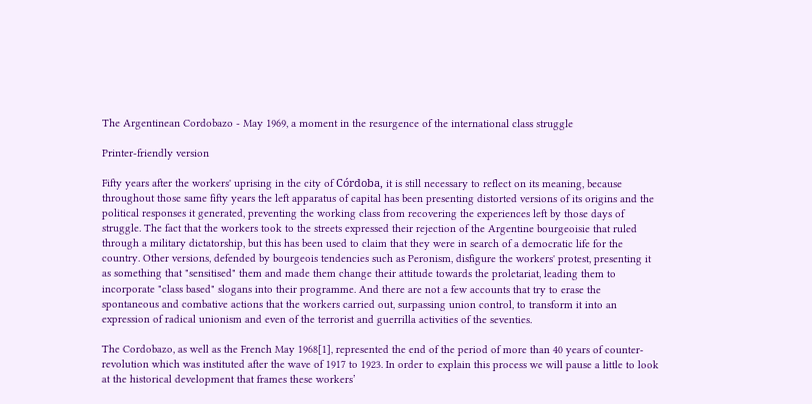The Argentinean Cordobazo - May 1969, a moment in the resurgence of the international class struggle

Printer-friendly version

Fifty years after the workers' uprising in the city of Córdoba, it is still necessary to reflect on its meaning, because throughout those same fifty years the left apparatus of capital has been presenting distorted versions of its origins and the political responses it generated, preventing the working class from recovering the experiences left by those days of struggle. The fact that the workers took to the streets expressed their rejection of the Argentine bourgeoisie that ruled through a military dictatorship, but this has been used to claim that they were in search of a democratic life for the country. Other versions, defended by bourgeois tendencies such as Peronism, disfigure the workers' protest, presenting it as something that "sensitised" them and made them change their attitude towards the proletariat, leading them to incorporate "class based" slogans into their programme. And there are not a few accounts that try to erase the spontaneous and combative actions that the workers carried out, surpassing union control, to transform it into an expression of radical unionism and even of the terrorist and guerrilla activities of the seventies.

The Cordobazo, as well as the French May 1968[1], represented the end of the period of more than 40 years of counter-revolution which was instituted after the wave of 1917 to 1923. In order to explain this process we will pause a little to look at the historical development that frames these workers’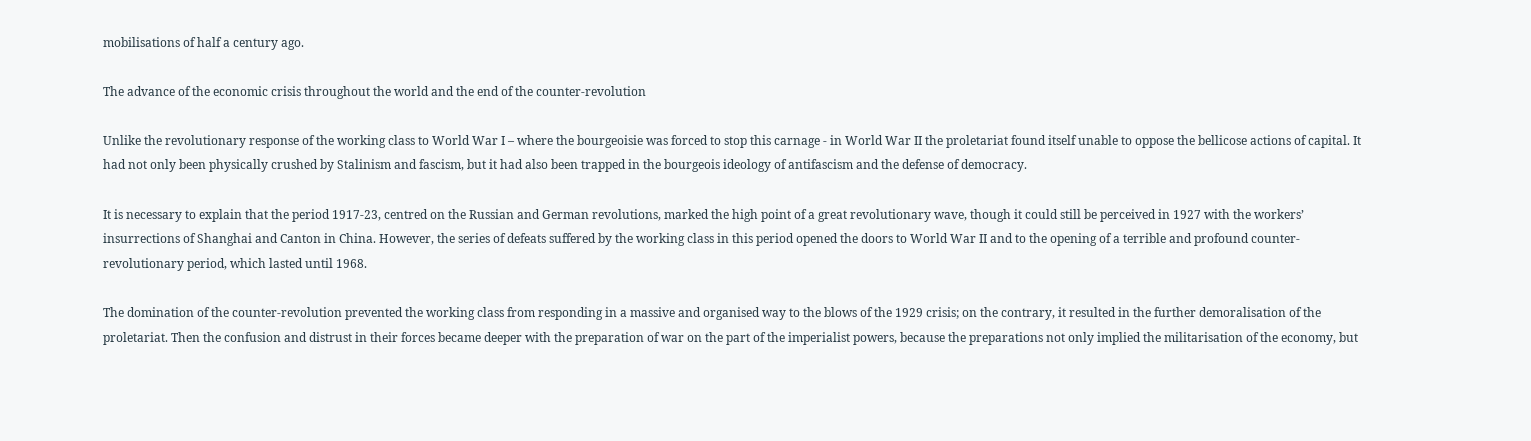mobilisations of half a century ago.

The advance of the economic crisis throughout the world and the end of the counter-revolution

Unlike the revolutionary response of the working class to World War I – where the bourgeoisie was forced to stop this carnage - in World War II the proletariat found itself unable to oppose the bellicose actions of capital. It had not only been physically crushed by Stalinism and fascism, but it had also been trapped in the bourgeois ideology of antifascism and the defense of democracy.

It is necessary to explain that the period 1917-23, centred on the Russian and German revolutions, marked the high point of a great revolutionary wave, though it could still be perceived in 1927 with the workers’ insurrections of Shanghai and Canton in China. However, the series of defeats suffered by the working class in this period opened the doors to World War II and to the opening of a terrible and profound counter-revolutionary period, which lasted until 1968.

The domination of the counter-revolution prevented the working class from responding in a massive and organised way to the blows of the 1929 crisis; on the contrary, it resulted in the further demoralisation of the proletariat. Then the confusion and distrust in their forces became deeper with the preparation of war on the part of the imperialist powers, because the preparations not only implied the militarisation of the economy, but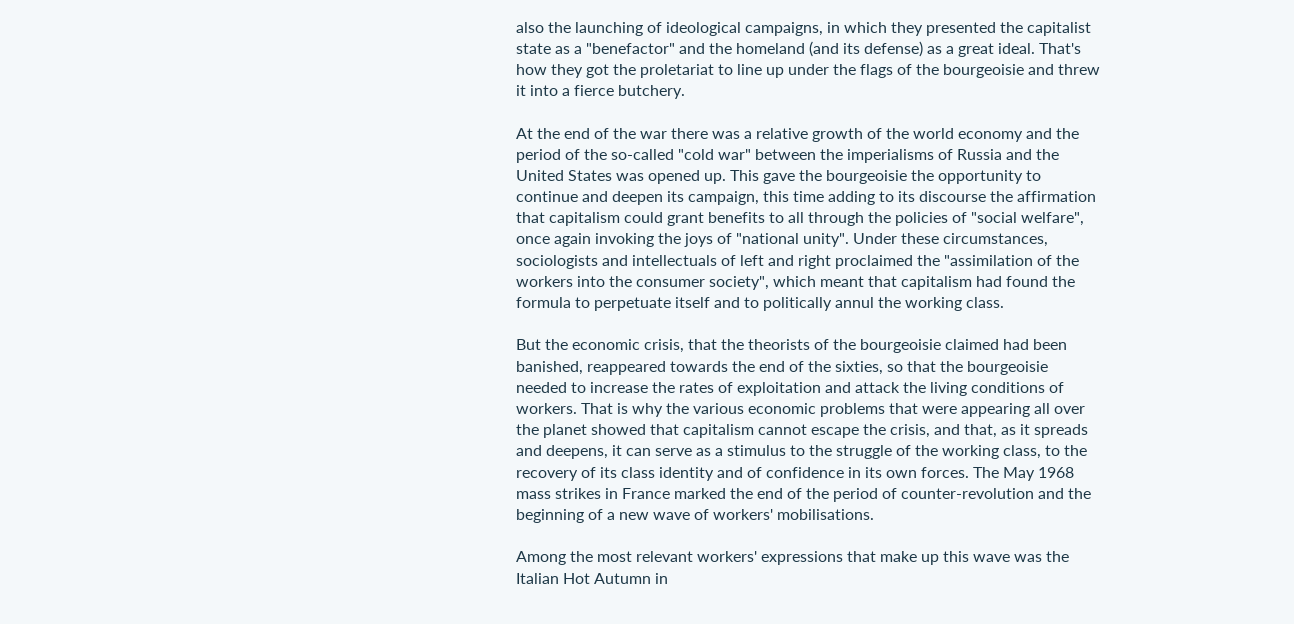also the launching of ideological campaigns, in which they presented the capitalist state as a "benefactor" and the homeland (and its defense) as a great ideal. That's how they got the proletariat to line up under the flags of the bourgeoisie and threw it into a fierce butchery.

At the end of the war there was a relative growth of the world economy and the period of the so-called "cold war" between the imperialisms of Russia and the United States was opened up. This gave the bourgeoisie the opportunity to continue and deepen its campaign, this time adding to its discourse the affirmation that capitalism could grant benefits to all through the policies of "social welfare", once again invoking the joys of "national unity". Under these circumstances, sociologists and intellectuals of left and right proclaimed the "assimilation of the workers into the consumer society", which meant that capitalism had found the formula to perpetuate itself and to politically annul the working class.

But the economic crisis, that the theorists of the bourgeoisie claimed had been banished, reappeared towards the end of the sixties, so that the bourgeoisie needed to increase the rates of exploitation and attack the living conditions of workers. That is why the various economic problems that were appearing all over the planet showed that capitalism cannot escape the crisis, and that, as it spreads and deepens, it can serve as a stimulus to the struggle of the working class, to the recovery of its class identity and of confidence in its own forces. The May 1968 mass strikes in France marked the end of the period of counter-revolution and the beginning of a new wave of workers' mobilisations.

Among the most relevant workers' expressions that make up this wave was the Italian Hot Autumn in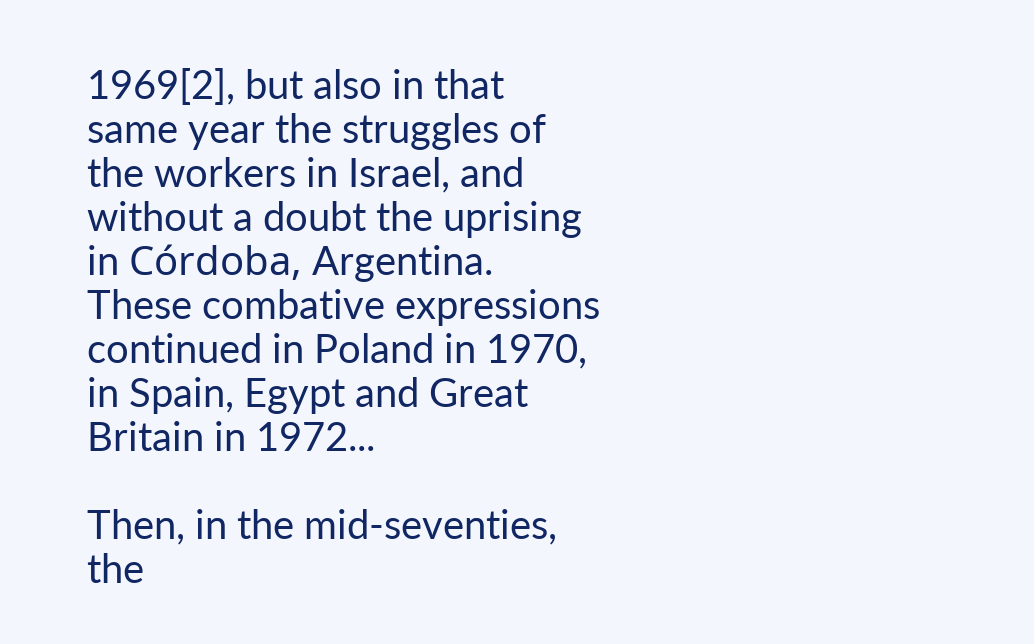1969[2], but also in that same year the struggles of the workers in Israel, and without a doubt the uprising in Córdoba, Argentina. These combative expressions continued in Poland in 1970, in Spain, Egypt and Great Britain in 1972...

Then, in the mid-seventies, the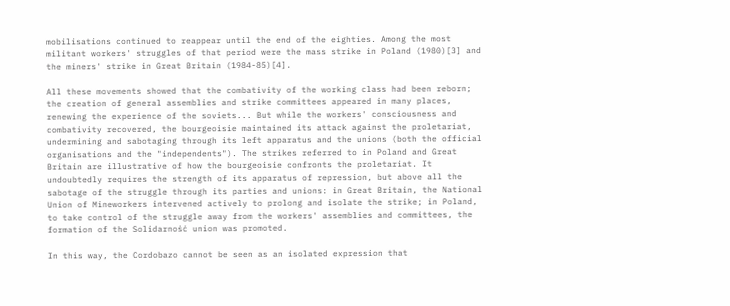mobilisations continued to reappear until the end of the eighties. Among the most militant workers' struggles of that period were the mass strike in Poland (1980)[3] and the miners' strike in Great Britain (1984-85)[4].

All these movements showed that the combativity of the working class had been reborn; the creation of general assemblies and strike committees appeared in many places, renewing the experience of the soviets... But while the workers' consciousness and combativity recovered, the bourgeoisie maintained its attack against the proletariat, undermining and sabotaging through its left apparatus and the unions (both the official organisations and the "independents"). The strikes referred to in Poland and Great Britain are illustrative of how the bourgeoisie confronts the proletariat. It undoubtedly requires the strength of its apparatus of repression, but above all the sabotage of the struggle through its parties and unions: in Great Britain, the National Union of Mineworkers intervened actively to prolong and isolate the strike; in Poland, to take control of the struggle away from the workers' assemblies and committees, the formation of the Solidarność union was promoted.

In this way, the Cordobazo cannot be seen as an isolated expression that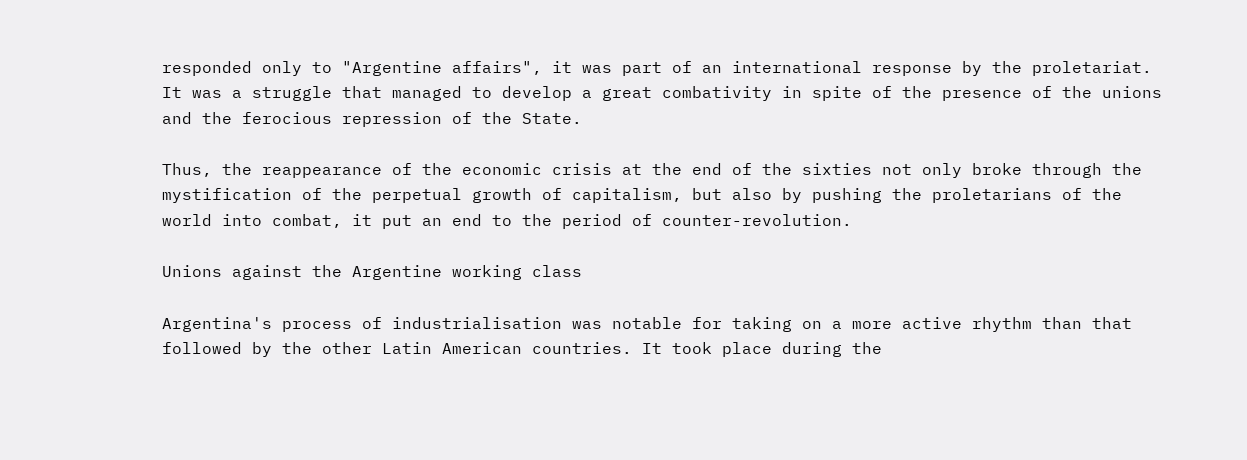responded only to "Argentine affairs", it was part of an international response by the proletariat. It was a struggle that managed to develop a great combativity in spite of the presence of the unions and the ferocious repression of the State.

Thus, the reappearance of the economic crisis at the end of the sixties not only broke through the mystification of the perpetual growth of capitalism, but also by pushing the proletarians of the world into combat, it put an end to the period of counter-revolution.

Unions against the Argentine working class

Argentina's process of industrialisation was notable for taking on a more active rhythm than that followed by the other Latin American countries. It took place during the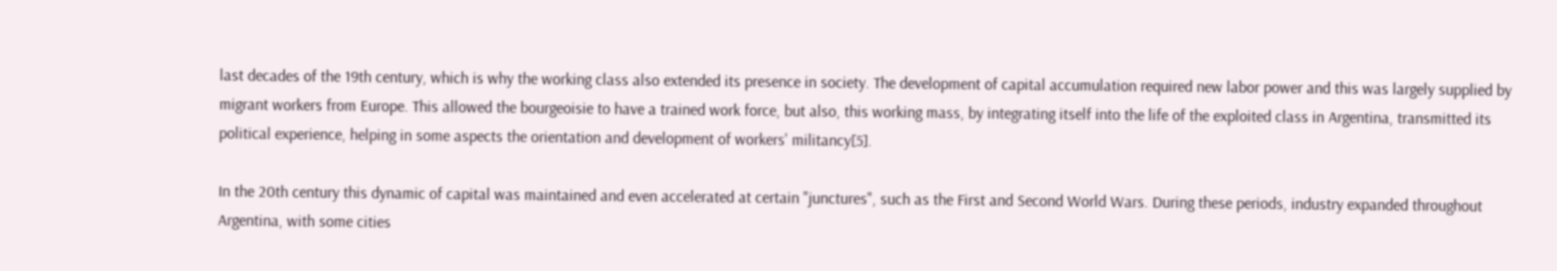last decades of the 19th century, which is why the working class also extended its presence in society. The development of capital accumulation required new labor power and this was largely supplied by migrant workers from Europe. This allowed the bourgeoisie to have a trained work force, but also, this working mass, by integrating itself into the life of the exploited class in Argentina, transmitted its political experience, helping in some aspects the orientation and development of workers' militancy[5].

In the 20th century this dynamic of capital was maintained and even accelerated at certain "junctures", such as the First and Second World Wars. During these periods, industry expanded throughout Argentina, with some cities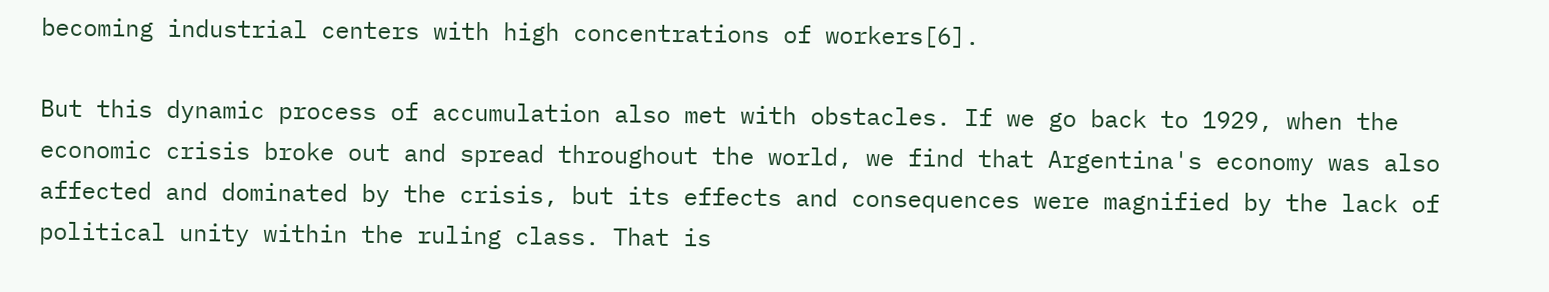becoming industrial centers with high concentrations of workers[6].

But this dynamic process of accumulation also met with obstacles. If we go back to 1929, when the economic crisis broke out and spread throughout the world, we find that Argentina's economy was also affected and dominated by the crisis, but its effects and consequences were magnified by the lack of political unity within the ruling class. That is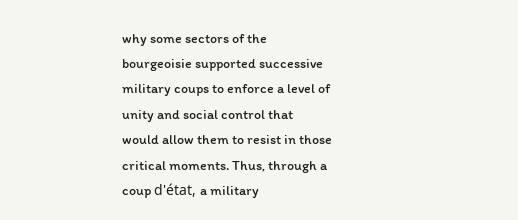why some sectors of the bourgeoisie supported successive military coups to enforce a level of unity and social control that would allow them to resist in those critical moments. Thus, through a coup d'état, a military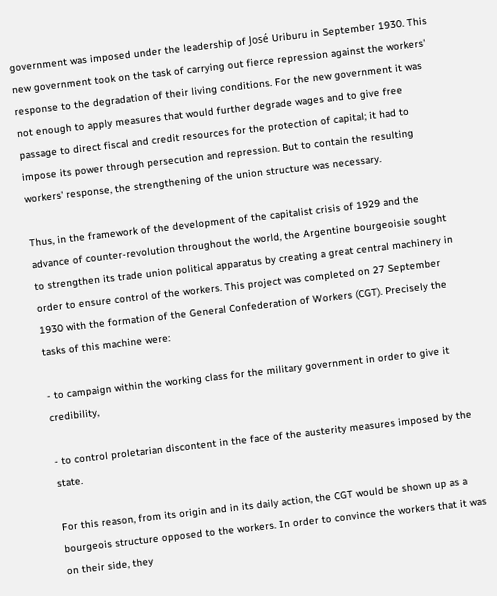government was imposed under the leadership of José Uriburu in September 1930. This new government took on the task of carrying out fierce repression against the workers' response to the degradation of their living conditions. For the new government it was not enough to apply measures that would further degrade wages and to give free passage to direct fiscal and credit resources for the protection of capital; it had to impose its power through persecution and repression. But to contain the resulting workers' response, the strengthening of the union structure was necessary.

Thus, in the framework of the development of the capitalist crisis of 1929 and the advance of counter-revolution throughout the world, the Argentine bourgeoisie sought to strengthen its trade union political apparatus by creating a great central machinery in order to ensure control of the workers. This project was completed on 27 September 1930 with the formation of the General Confederation of Workers (CGT). Precisely the tasks of this machine were:

- to campaign within the working class for the military government in order to give it credibility,

- to control proletarian discontent in the face of the austerity measures imposed by the state.

For this reason, from its origin and in its daily action, the CGT would be shown up as a bourgeois structure opposed to the workers. In order to convince the workers that it was on their side, they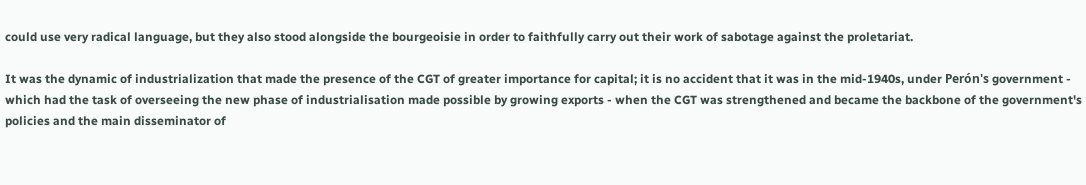could use very radical language, but they also stood alongside the bourgeoisie in order to faithfully carry out their work of sabotage against the proletariat.

It was the dynamic of industrialization that made the presence of the CGT of greater importance for capital; it is no accident that it was in the mid-1940s, under Perón's government - which had the task of overseeing the new phase of industrialisation made possible by growing exports - when the CGT was strengthened and became the backbone of the government's policies and the main disseminator of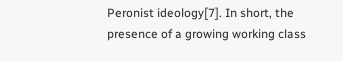Peronist ideology[7]. In short, the presence of a growing working class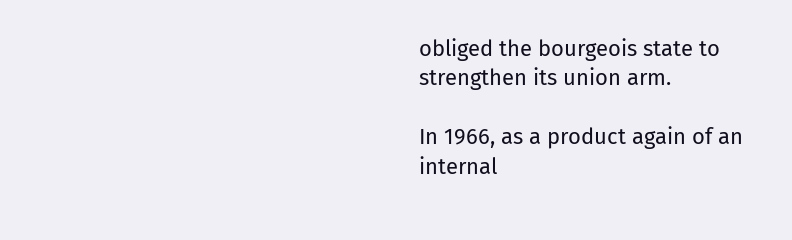obliged the bourgeois state to strengthen its union arm.

In 1966, as a product again of an internal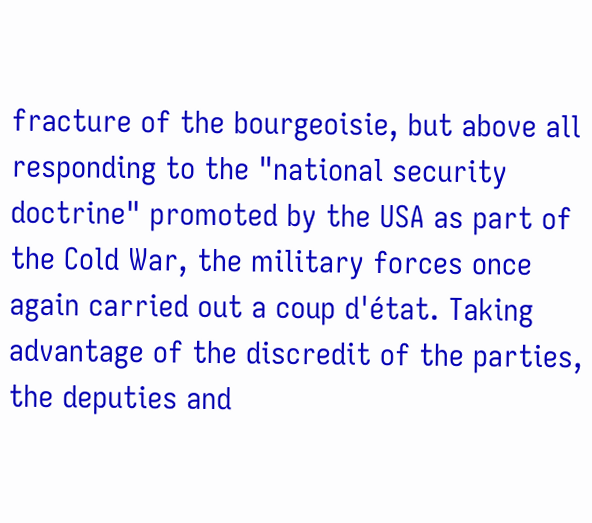fracture of the bourgeoisie, but above all responding to the "national security doctrine" promoted by the USA as part of the Cold War, the military forces once again carried out a coup d'état. Taking advantage of the discredit of the parties, the deputies and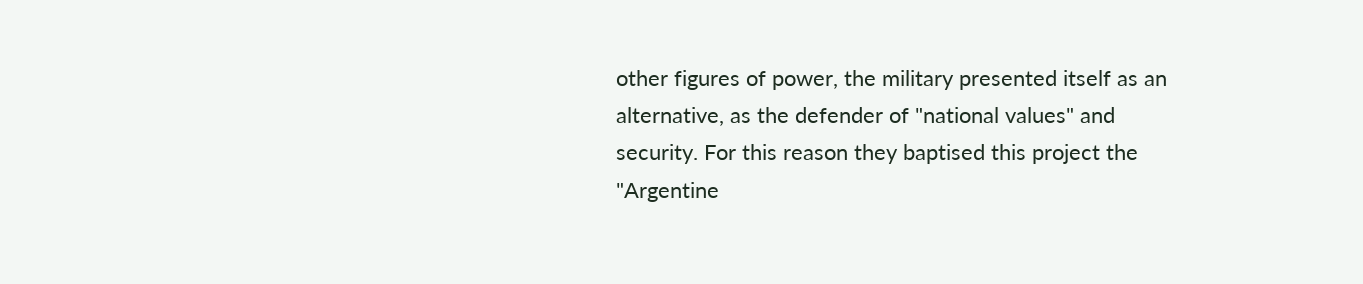other figures of power, the military presented itself as an alternative, as the defender of "national values" and security. For this reason they baptised this project the "Argentine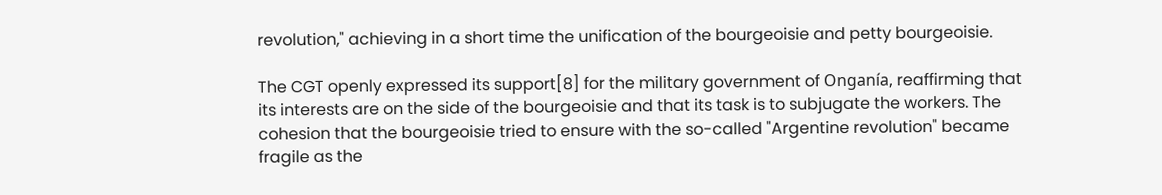revolution," achieving in a short time the unification of the bourgeoisie and petty bourgeoisie.

The CGT openly expressed its support[8] for the military government of Onganía, reaffirming that its interests are on the side of the bourgeoisie and that its task is to subjugate the workers. The cohesion that the bourgeoisie tried to ensure with the so-called "Argentine revolution" became fragile as the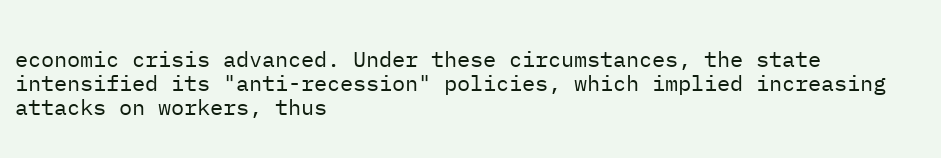economic crisis advanced. Under these circumstances, the state intensified its "anti-recession" policies, which implied increasing attacks on workers, thus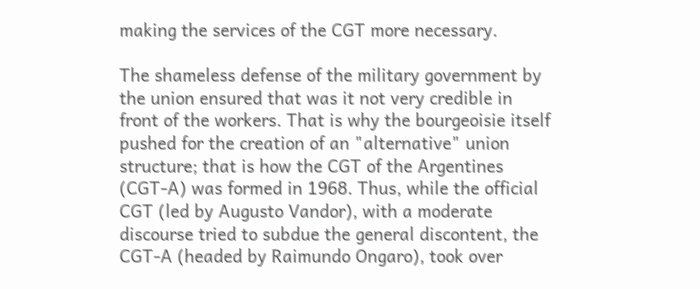making the services of the CGT more necessary.

The shameless defense of the military government by the union ensured that was it not very credible in front of the workers. That is why the bourgeoisie itself pushed for the creation of an "alternative" union structure; that is how the CGT of the Argentines (CGT-A) was formed in 1968. Thus, while the official CGT (led by Augusto Vandor), with a moderate discourse tried to subdue the general discontent, the CGT-A (headed by Raimundo Ongaro), took over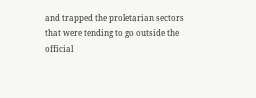and trapped the proletarian sectors that were tending to go outside the official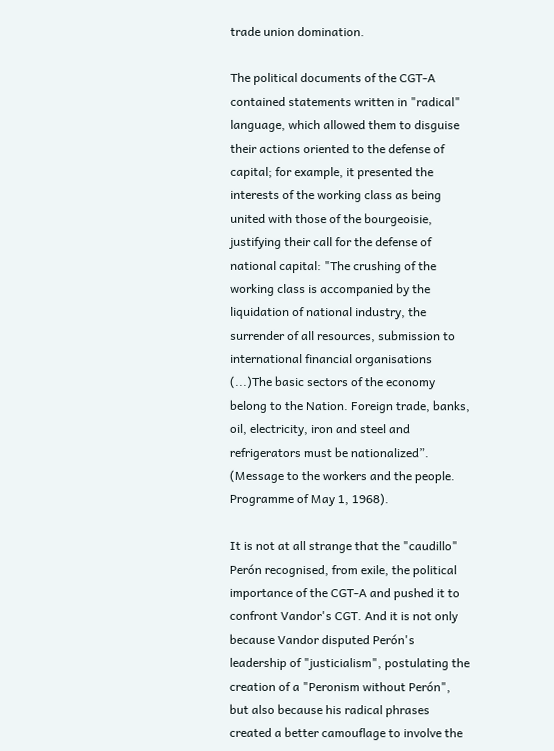trade union domination.

The political documents of the CGT-A contained statements written in "radical" language, which allowed them to disguise their actions oriented to the defense of capital; for example, it presented the interests of the working class as being united with those of the bourgeoisie, justifying their call for the defense of national capital: "The crushing of the working class is accompanied by the liquidation of national industry, the surrender of all resources, submission to international financial organisations (...)The basic sectors of the economy belong to the Nation. Foreign trade, banks, oil, electricity, iron and steel and refrigerators must be nationalized”. (Message to the workers and the people. Programme of May 1, 1968).

It is not at all strange that the "caudillo" Perón recognised, from exile, the political importance of the CGT-A and pushed it to confront Vandor's CGT. And it is not only because Vandor disputed Perón's leadership of "justicialism", postulating the creation of a "Peronism without Perón", but also because his radical phrases created a better camouflage to involve the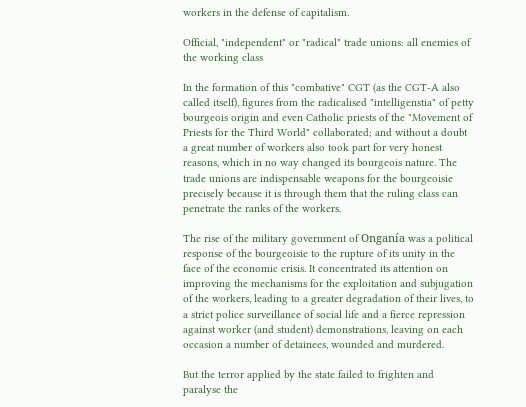workers in the defense of capitalism.

Official, "independent" or "radical" trade unions: all enemies of the working class

In the formation of this "combative" CGT (as the CGT-A also called itself), figures from the radicalised "intelligenstia" of petty bourgeois origin and even Catholic priests of the "Movement of Priests for the Third World" collaborated; and without a doubt a great number of workers also took part for very honest reasons, which in no way changed its bourgeois nature. The trade unions are indispensable weapons for the bourgeoisie precisely because it is through them that the ruling class can penetrate the ranks of the workers.

The rise of the military government of Onganía was a political response of the bourgeoisie to the rupture of its unity in the face of the economic crisis. It concentrated its attention on improving the mechanisms for the exploitation and subjugation of the workers, leading to a greater degradation of their lives, to a strict police surveillance of social life and a fierce repression against worker (and student) demonstrations, leaving on each occasion a number of detainees, wounded and murdered.

But the terror applied by the state failed to frighten and paralyse the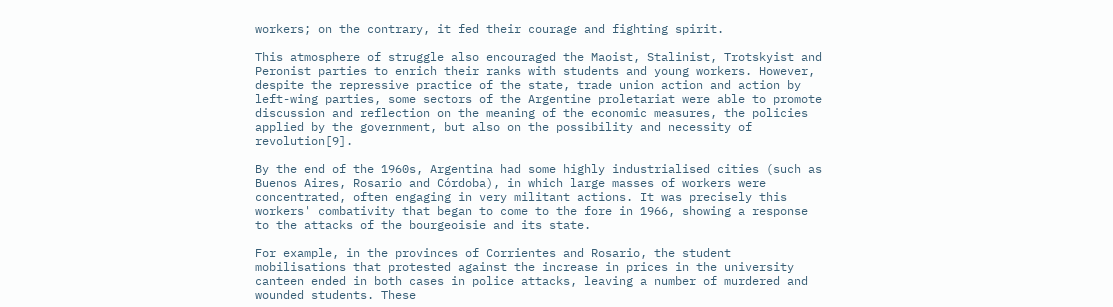workers; on the contrary, it fed their courage and fighting spirit.

This atmosphere of struggle also encouraged the Maoist, Stalinist, Trotskyist and Peronist parties to enrich their ranks with students and young workers. However, despite the repressive practice of the state, trade union action and action by left-wing parties, some sectors of the Argentine proletariat were able to promote discussion and reflection on the meaning of the economic measures, the policies applied by the government, but also on the possibility and necessity of revolution[9].

By the end of the 1960s, Argentina had some highly industrialised cities (such as Buenos Aires, Rosario and Córdoba), in which large masses of workers were concentrated, often engaging in very militant actions. It was precisely this workers' combativity that began to come to the fore in 1966, showing a response to the attacks of the bourgeoisie and its state.

For example, in the provinces of Corrientes and Rosario, the student mobilisations that protested against the increase in prices in the university canteen ended in both cases in police attacks, leaving a number of murdered and wounded students. These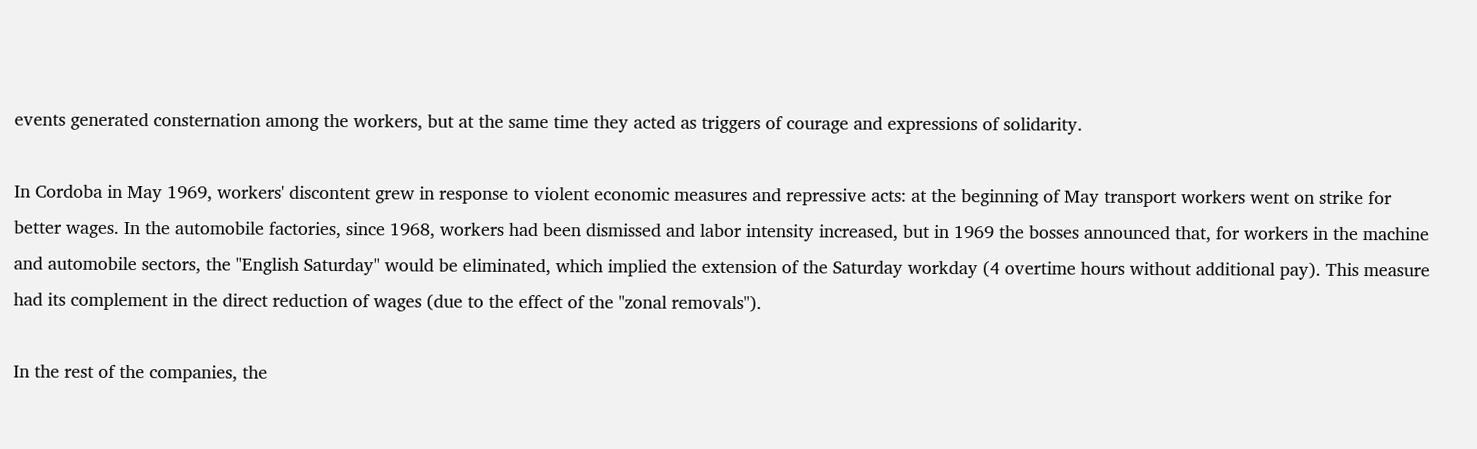events generated consternation among the workers, but at the same time they acted as triggers of courage and expressions of solidarity.

In Cordoba in May 1969, workers' discontent grew in response to violent economic measures and repressive acts: at the beginning of May transport workers went on strike for better wages. In the automobile factories, since 1968, workers had been dismissed and labor intensity increased, but in 1969 the bosses announced that, for workers in the machine and automobile sectors, the "English Saturday" would be eliminated, which implied the extension of the Saturday workday (4 overtime hours without additional pay). This measure had its complement in the direct reduction of wages (due to the effect of the "zonal removals").

In the rest of the companies, the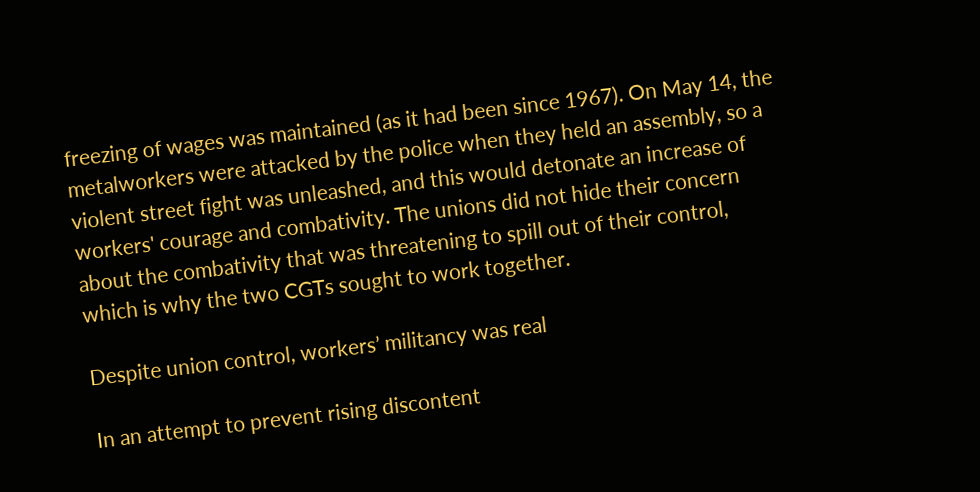freezing of wages was maintained (as it had been since 1967). On May 14, the metalworkers were attacked by the police when they held an assembly, so a violent street fight was unleashed, and this would detonate an increase of workers' courage and combativity. The unions did not hide their concern about the combativity that was threatening to spill out of their control, which is why the two CGTs sought to work together.

Despite union control, workers’ militancy was real

In an attempt to prevent rising discontent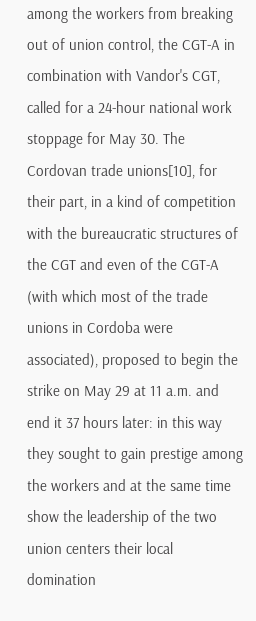among the workers from breaking out of union control, the CGT-A in combination with Vandor's CGT, called for a 24-hour national work stoppage for May 30. The Cordovan trade unions[10], for their part, in a kind of competition with the bureaucratic structures of the CGT and even of the CGT-A (with which most of the trade unions in Cordoba were associated), proposed to begin the strike on May 29 at 11 a.m. and end it 37 hours later: in this way they sought to gain prestige among the workers and at the same time show the leadership of the two union centers their local domination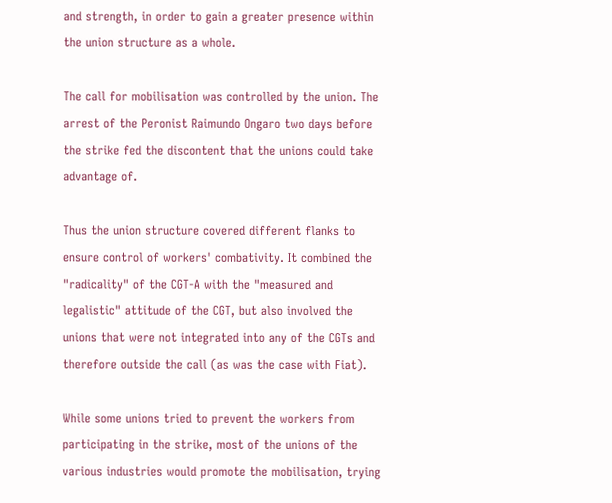and strength, in order to gain a greater presence within the union structure as a whole.

The call for mobilisation was controlled by the union. The arrest of the Peronist Raimundo Ongaro two days before the strike fed the discontent that the unions could take advantage of.

Thus the union structure covered different flanks to ensure control of workers' combativity. It combined the "radicality" of the CGT-A with the "measured and legalistic" attitude of the CGT, but also involved the unions that were not integrated into any of the CGTs and therefore outside the call (as was the case with Fiat).

While some unions tried to prevent the workers from participating in the strike, most of the unions of the various industries would promote the mobilisation, trying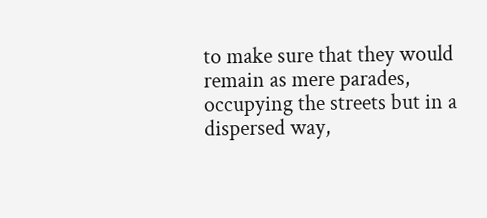to make sure that they would remain as mere parades, occupying the streets but in a dispersed way,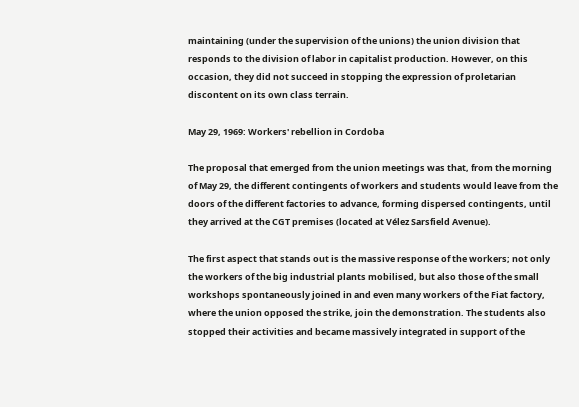maintaining (under the supervision of the unions) the union division that responds to the division of labor in capitalist production. However, on this occasion, they did not succeed in stopping the expression of proletarian discontent on its own class terrain.

May 29, 1969: Workers' rebellion in Cordoba

The proposal that emerged from the union meetings was that, from the morning of May 29, the different contingents of workers and students would leave from the doors of the different factories to advance, forming dispersed contingents, until they arrived at the CGT premises (located at Vélez Sarsfield Avenue).

The first aspect that stands out is the massive response of the workers; not only the workers of the big industrial plants mobilised, but also those of the small workshops spontaneously joined in and even many workers of the Fiat factory, where the union opposed the strike, join the demonstration. The students also stopped their activities and became massively integrated in support of the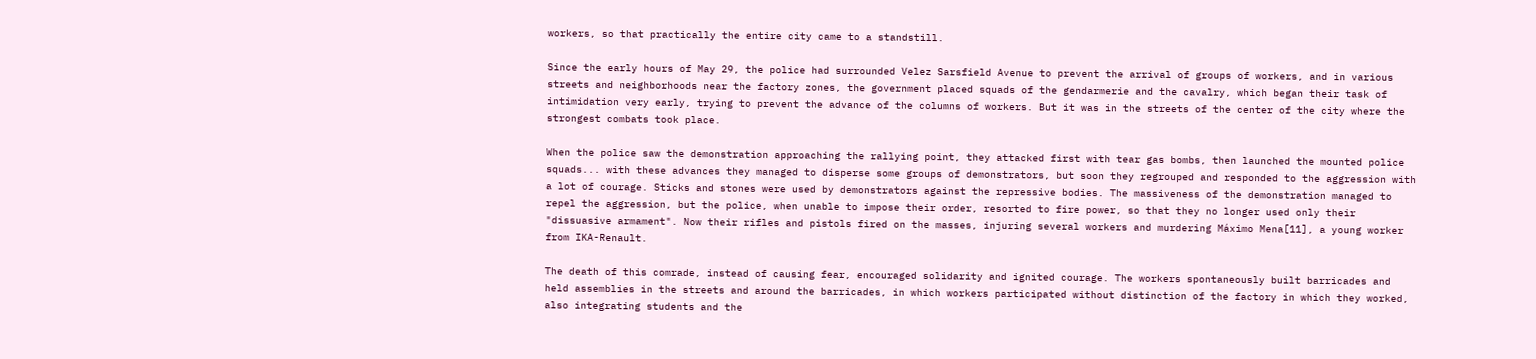workers, so that practically the entire city came to a standstill.

Since the early hours of May 29, the police had surrounded Velez Sarsfield Avenue to prevent the arrival of groups of workers, and in various streets and neighborhoods near the factory zones, the government placed squads of the gendarmerie and the cavalry, which began their task of intimidation very early, trying to prevent the advance of the columns of workers. But it was in the streets of the center of the city where the strongest combats took place.

When the police saw the demonstration approaching the rallying point, they attacked first with tear gas bombs, then launched the mounted police squads... with these advances they managed to disperse some groups of demonstrators, but soon they regrouped and responded to the aggression with a lot of courage. Sticks and stones were used by demonstrators against the repressive bodies. The massiveness of the demonstration managed to repel the aggression, but the police, when unable to impose their order, resorted to fire power, so that they no longer used only their "dissuasive armament". Now their rifles and pistols fired on the masses, injuring several workers and murdering Máximo Mena[11], a young worker from IKA-Renault.

The death of this comrade, instead of causing fear, encouraged solidarity and ignited courage. The workers spontaneously built barricades and held assemblies in the streets and around the barricades, in which workers participated without distinction of the factory in which they worked, also integrating students and the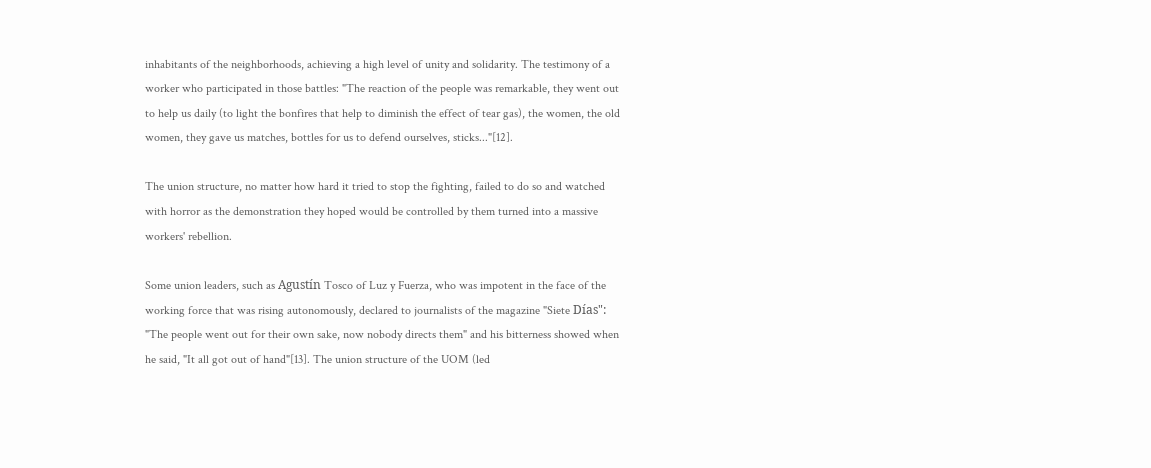inhabitants of the neighborhoods, achieving a high level of unity and solidarity. The testimony of a worker who participated in those battles: "The reaction of the people was remarkable, they went out to help us daily (to light the bonfires that help to diminish the effect of tear gas), the women, the old women, they gave us matches, bottles for us to defend ourselves, sticks..."[12].

The union structure, no matter how hard it tried to stop the fighting, failed to do so and watched with horror as the demonstration they hoped would be controlled by them turned into a massive workers' rebellion.

Some union leaders, such as Agustín Tosco of Luz y Fuerza, who was impotent in the face of the working force that was rising autonomously, declared to journalists of the magazine "Siete Días": "The people went out for their own sake, now nobody directs them" and his bitterness showed when he said, "It all got out of hand"[13]. The union structure of the UOM (led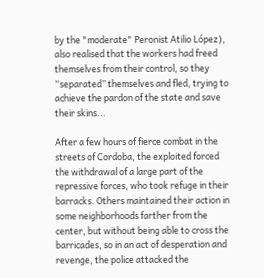by the "moderate" Peronist Atilio López), also realised that the workers had freed themselves from their control, so they “separated” themselves and fled, trying to achieve the pardon of the state and save their skins...

After a few hours of fierce combat in the streets of Cordoba, the exploited forced the withdrawal of a large part of the repressive forces, who took refuge in their barracks. Others maintained their action in some neighborhoods farther from the center, but without being able to cross the barricades, so in an act of desperation and revenge, the police attacked the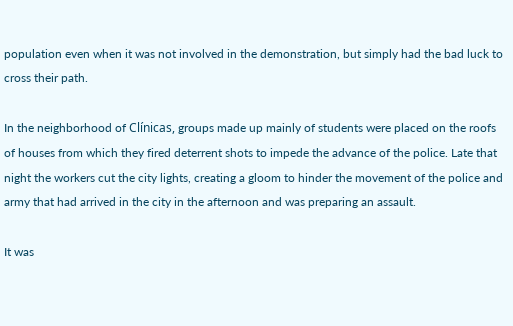population even when it was not involved in the demonstration, but simply had the bad luck to cross their path.

In the neighborhood of Clínicas, groups made up mainly of students were placed on the roofs of houses from which they fired deterrent shots to impede the advance of the police. Late that night the workers cut the city lights, creating a gloom to hinder the movement of the police and army that had arrived in the city in the afternoon and was preparing an assault.

It was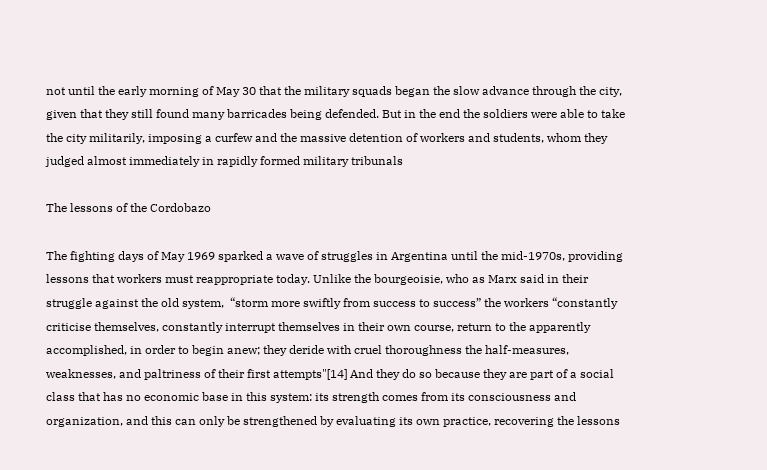not until the early morning of May 30 that the military squads began the slow advance through the city, given that they still found many barricades being defended. But in the end the soldiers were able to take the city militarily, imposing a curfew and the massive detention of workers and students, whom they judged almost immediately in rapidly formed military tribunals

The lessons of the Cordobazo

The fighting days of May 1969 sparked a wave of struggles in Argentina until the mid-1970s, providing lessons that workers must reappropriate today. Unlike the bourgeoisie, who as Marx said in their struggle against the old system,  “storm more swiftly from success to success” the workers “constantly criticise themselves, constantly interrupt themselves in their own course, return to the apparently accomplished, in order to begin anew; they deride with cruel thoroughness the half-measures, weaknesses, and paltriness of their first attempts"[14] And they do so because they are part of a social class that has no economic base in this system: its strength comes from its consciousness and organization, and this can only be strengthened by evaluating its own practice, recovering the lessons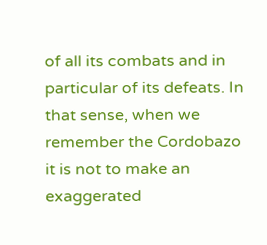of all its combats and in particular of its defeats. In that sense, when we remember the Cordobazo it is not to make an exaggerated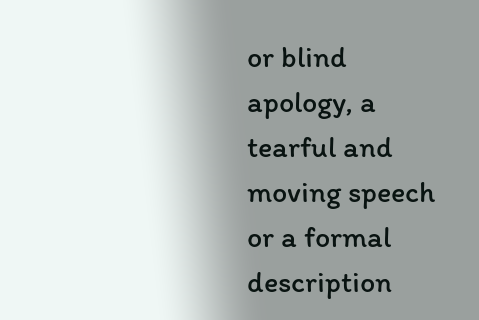or blind apology, a tearful and moving speech or a formal description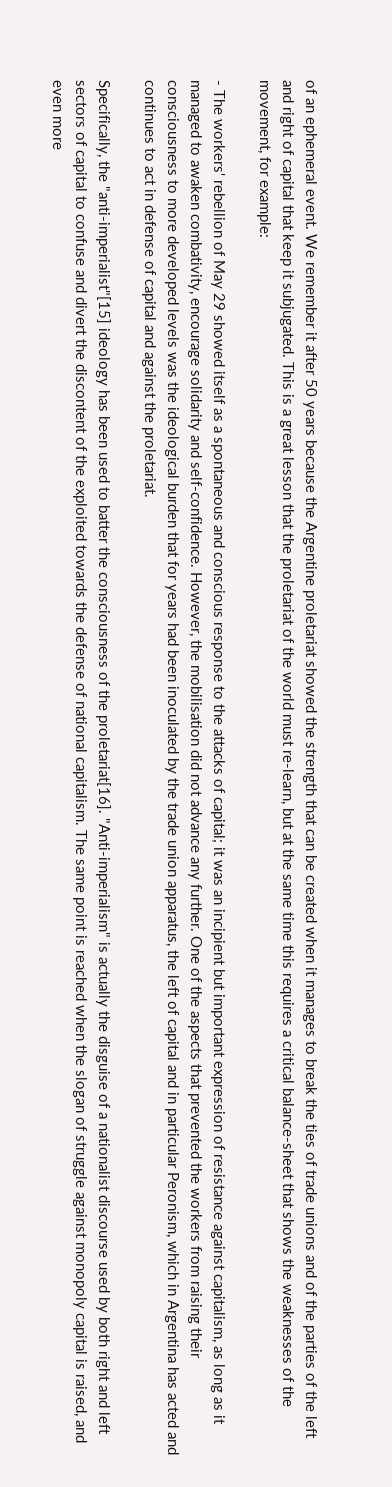of an ephemeral event. We remember it after 50 years because the Argentine proletariat showed the strength that can be created when it manages to break the ties of trade unions and of the parties of the left and right of capital that keep it subjugated. This is a great lesson that the proletariat of the world must re-learn, but at the same time this requires a critical balance-sheet that shows the weaknesses of the movement, for example:

- The workers' rebellion of May 29 showed itself as a spontaneous and conscious response to the attacks of capital; it was an incipient but important expression of resistance against capitalism, as long as it managed to awaken combativity, encourage solidarity and self-confidence. However, the mobilisation did not advance any further. One of the aspects that prevented the workers from raising their consciousness to more developed levels was the ideological burden that for years had been inoculated by the trade union apparatus, the left of capital and in particular Peronism, which in Argentina has acted and continues to act in defense of capital and against the proletariat.

Specifically, the "anti-imperialist"[15] ideology has been used to batter the consciousness of the proletariat[16]. "Anti-imperialism" is actually the disguise of a nationalist discourse used by both right and left sectors of capital to confuse and divert the discontent of the exploited towards the defense of national capitalism. The same point is reached when the slogan of struggle against monopoly capital is raised, and even more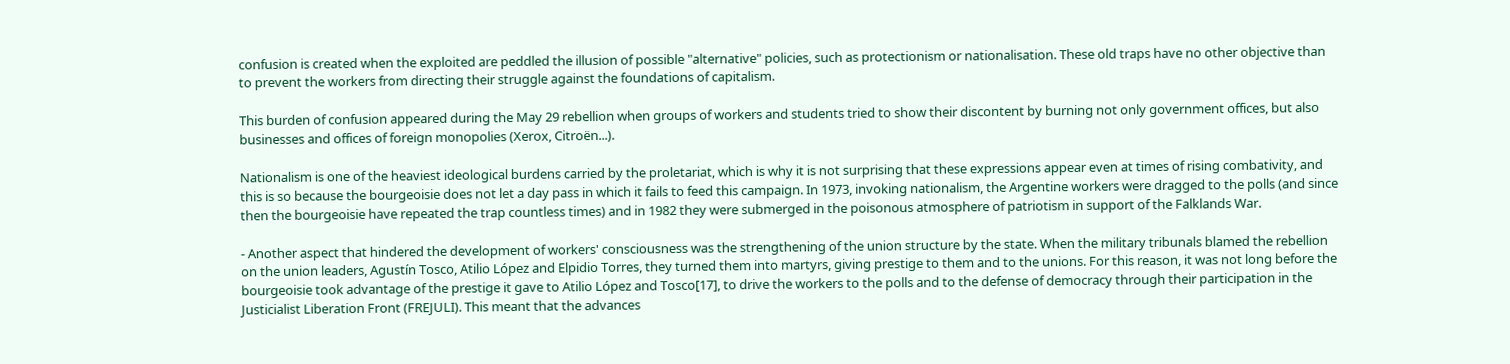confusion is created when the exploited are peddled the illusion of possible "alternative" policies, such as protectionism or nationalisation. These old traps have no other objective than to prevent the workers from directing their struggle against the foundations of capitalism.

This burden of confusion appeared during the May 29 rebellion when groups of workers and students tried to show their discontent by burning not only government offices, but also businesses and offices of foreign monopolies (Xerox, Citroën...).

Nationalism is one of the heaviest ideological burdens carried by the proletariat, which is why it is not surprising that these expressions appear even at times of rising combativity, and this is so because the bourgeoisie does not let a day pass in which it fails to feed this campaign. In 1973, invoking nationalism, the Argentine workers were dragged to the polls (and since then the bourgeoisie have repeated the trap countless times) and in 1982 they were submerged in the poisonous atmosphere of patriotism in support of the Falklands War.

- Another aspect that hindered the development of workers' consciousness was the strengthening of the union structure by the state. When the military tribunals blamed the rebellion on the union leaders, Agustín Tosco, Atilio López and Elpidio Torres, they turned them into martyrs, giving prestige to them and to the unions. For this reason, it was not long before the bourgeoisie took advantage of the prestige it gave to Atilio López and Tosco[17], to drive the workers to the polls and to the defense of democracy through their participation in the Justicialist Liberation Front (FREJULI). This meant that the advances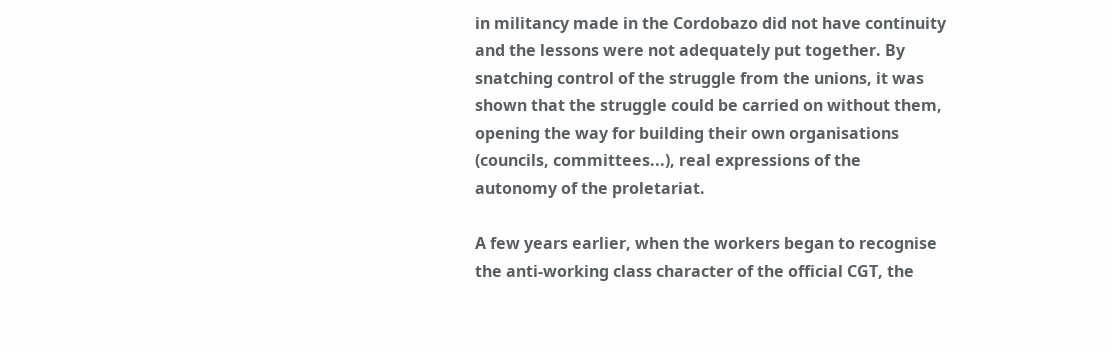in militancy made in the Cordobazo did not have continuity and the lessons were not adequately put together. By snatching control of the struggle from the unions, it was shown that the struggle could be carried on without them, opening the way for building their own organisations (councils, committees...), real expressions of the autonomy of the proletariat.

A few years earlier, when the workers began to recognise the anti-working class character of the official CGT, the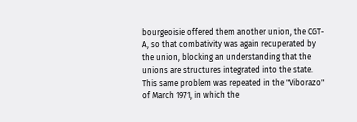bourgeoisie offered them another union, the CGT-A, so that combativity was again recuperated by the union, blocking an understanding that the unions are structures integrated into the state. This same problem was repeated in the "Viborazo" of March 1971, in which the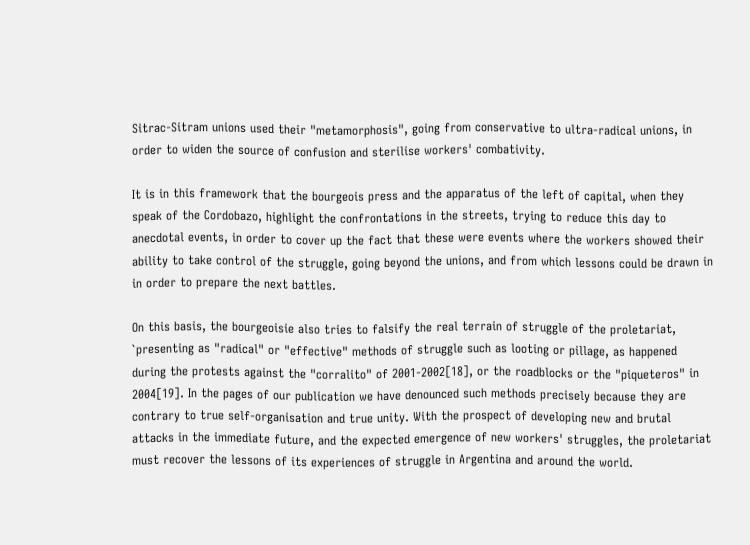Sitrac-Sitram unions used their "metamorphosis", going from conservative to ultra-radical unions, in order to widen the source of confusion and sterilise workers' combativity.

It is in this framework that the bourgeois press and the apparatus of the left of capital, when they speak of the Cordobazo, highlight the confrontations in the streets, trying to reduce this day to anecdotal events, in order to cover up the fact that these were events where the workers showed their ability to take control of the struggle, going beyond the unions, and from which lessons could be drawn in in order to prepare the next battles.

On this basis, the bourgeoisie also tries to falsify the real terrain of struggle of the proletariat, `presenting as "radical" or "effective" methods of struggle such as looting or pillage, as happened during the protests against the "corralito" of 2001-2002[18], or the roadblocks or the "piqueteros" in 2004[19]. In the pages of our publication we have denounced such methods precisely because they are contrary to true self-organisation and true unity. With the prospect of developing new and brutal attacks in the immediate future, and the expected emergence of new workers' struggles, the proletariat must recover the lessons of its experiences of struggle in Argentina and around the world.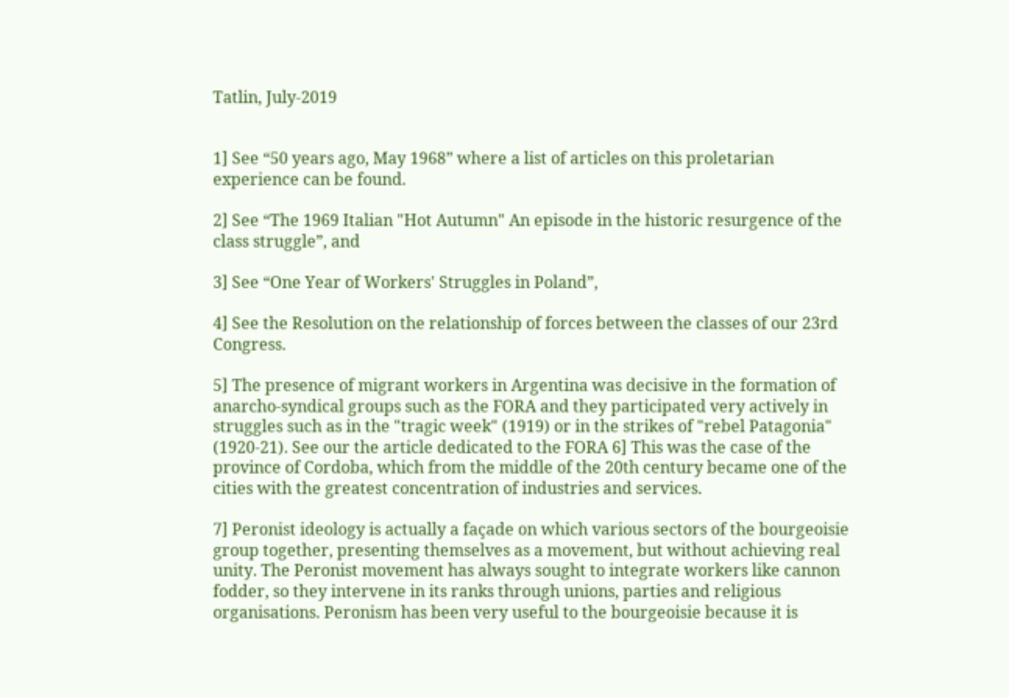Tatlin, July-2019


1] See “50 years ago, May 1968” where a list of articles on this proletarian experience can be found.

2] See “The 1969 Italian "Hot Autumn" An episode in the historic resurgence of the class struggle”, and

3] See “One Year of Workers' Struggles in Poland”,

4] See the Resolution on the relationship of forces between the classes of our 23rd Congress.

5] The presence of migrant workers in Argentina was decisive in the formation of anarcho-syndical groups such as the FORA and they participated very actively in struggles such as in the "tragic week" (1919) or in the strikes of "rebel Patagonia" (1920-21). See our the article dedicated to the FORA 6] This was the case of the province of Cordoba, which from the middle of the 20th century became one of the cities with the greatest concentration of industries and services.

7] Peronist ideology is actually a façade on which various sectors of the bourgeoisie group together, presenting themselves as a movement, but without achieving real unity. The Peronist movement has always sought to integrate workers like cannon fodder, so they intervene in its ranks through unions, parties and religious organisations. Peronism has been very useful to the bourgeoisie because it is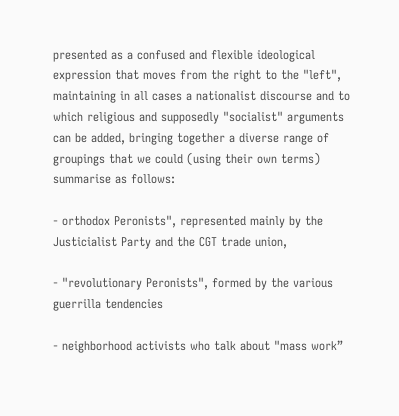presented as a confused and flexible ideological expression that moves from the right to the "left", maintaining in all cases a nationalist discourse and to which religious and supposedly "socialist" arguments can be added, bringing together a diverse range of groupings that we could (using their own terms) summarise as follows:

- orthodox Peronists", represented mainly by the Justicialist Party and the CGT trade union,

- "revolutionary Peronists", formed by the various guerrilla tendencies

- neighborhood activists who talk about "mass work”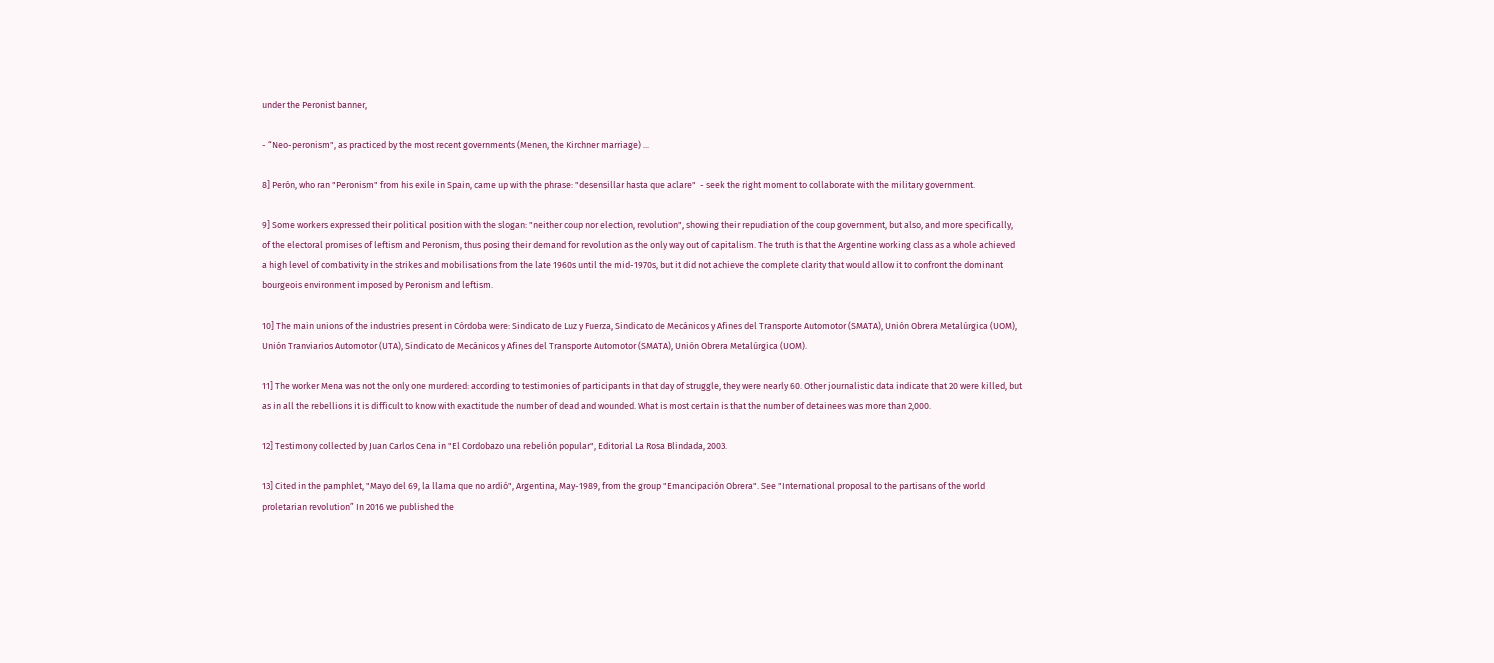under the Peronist banner,

- “Neo-peronism", as practiced by the most recent governments (Menen, the Kirchner marriage) ...

8] Perón, who ran "Peronism" from his exile in Spain, came up with the phrase: "desensillar hasta que aclare"  - seek the right moment to collaborate with the military government.

9] Some workers expressed their political position with the slogan: "neither coup nor election, revolution", showing their repudiation of the coup government, but also, and more specifically, of the electoral promises of leftism and Peronism, thus posing their demand for revolution as the only way out of capitalism. The truth is that the Argentine working class as a whole achieved  a high level of combativity in the strikes and mobilisations from the late 1960s until the mid-1970s, but it did not achieve the complete clarity that would allow it to confront the dominant bourgeois environment imposed by Peronism and leftism.

10] The main unions of the industries present in Córdoba were: Sindicato de Luz y Fuerza, Sindicato de Mecánicos y Afines del Transporte Automotor (SMATA), Unión Obrera Metalúrgica (UOM), Unión Tranviarios Automotor (UTA), Sindicato de Mecánicos y Afines del Transporte Automotor (SMATA), Unión Obrera Metalúrgica (UOM).

11] The worker Mena was not the only one murdered: according to testimonies of participants in that day of struggle, they were nearly 60. Other journalistic data indicate that 20 were killed, but as in all the rebellions it is difficult to know with exactitude the number of dead and wounded. What is most certain is that the number of detainees was more than 2,000.

12] Testimony collected by Juan Carlos Cena in "El Cordobazo una rebelión popular", Editorial La Rosa Blindada, 2003.

13] Cited in the pamphlet, "Mayo del 69, la llama que no ardió", Argentina, May-1989, from the group "Emancipación Obrera". See "International proposal to the partisans of the world proletarian revolution” In 2016 we published the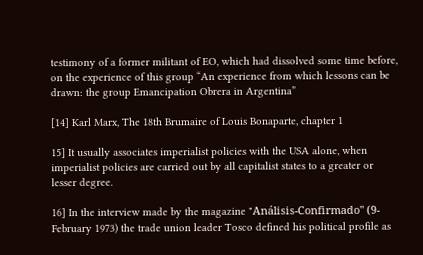testimony of a former militant of EO, which had dissolved some time before, on the experience of this group “An experience from which lessons can be drawn: the group Emancipation Obrera in Argentina”

[14] Karl Marx, The 18th Brumaire of Louis Bonaparte, chapter 1

15] It usually associates imperialist policies with the USA alone, when imperialist policies are carried out by all capitalist states to a greater or lesser degree.

16] In the interview made by the magazine "Análisis-Confirmado" (9-February 1973) the trade union leader Tosco defined his political profile as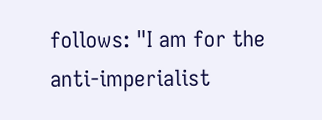follows: "I am for the anti-imperialist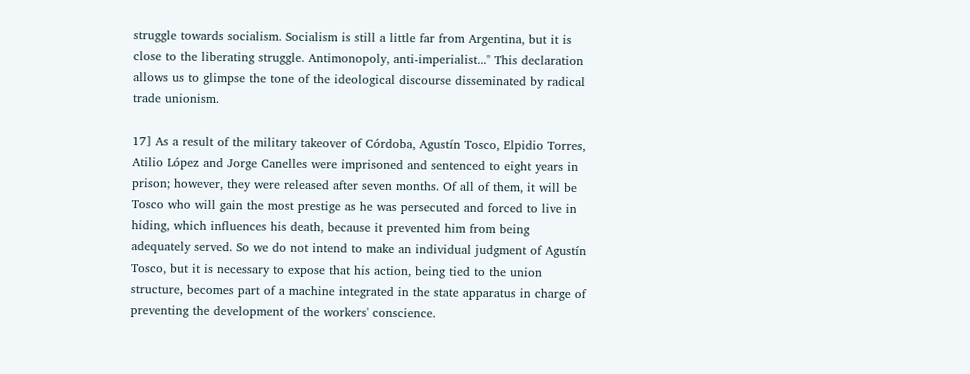struggle towards socialism. Socialism is still a little far from Argentina, but it is close to the liberating struggle. Antimonopoly, anti-imperialist..." This declaration allows us to glimpse the tone of the ideological discourse disseminated by radical trade unionism.

17] As a result of the military takeover of Córdoba, Agustín Tosco, Elpidio Torres, Atilio López and Jorge Canelles were imprisoned and sentenced to eight years in prison; however, they were released after seven months. Of all of them, it will be Tosco who will gain the most prestige as he was persecuted and forced to live in hiding, which influences his death, because it prevented him from being adequately served. So we do not intend to make an individual judgment of Agustín Tosco, but it is necessary to expose that his action, being tied to the union structure, becomes part of a machine integrated in the state apparatus in charge of preventing the development of the workers' conscience.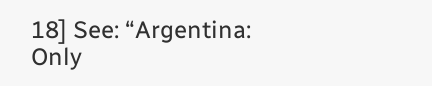18] See: “Argentina: Only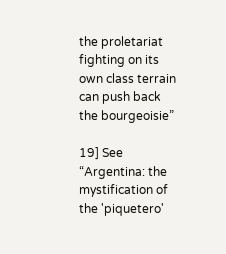the proletariat fighting on its own class terrain can push back the bourgeoisie”

19] See “Argentina: the mystification of the 'piquetero'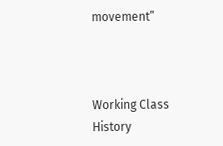movement”



Working Class History